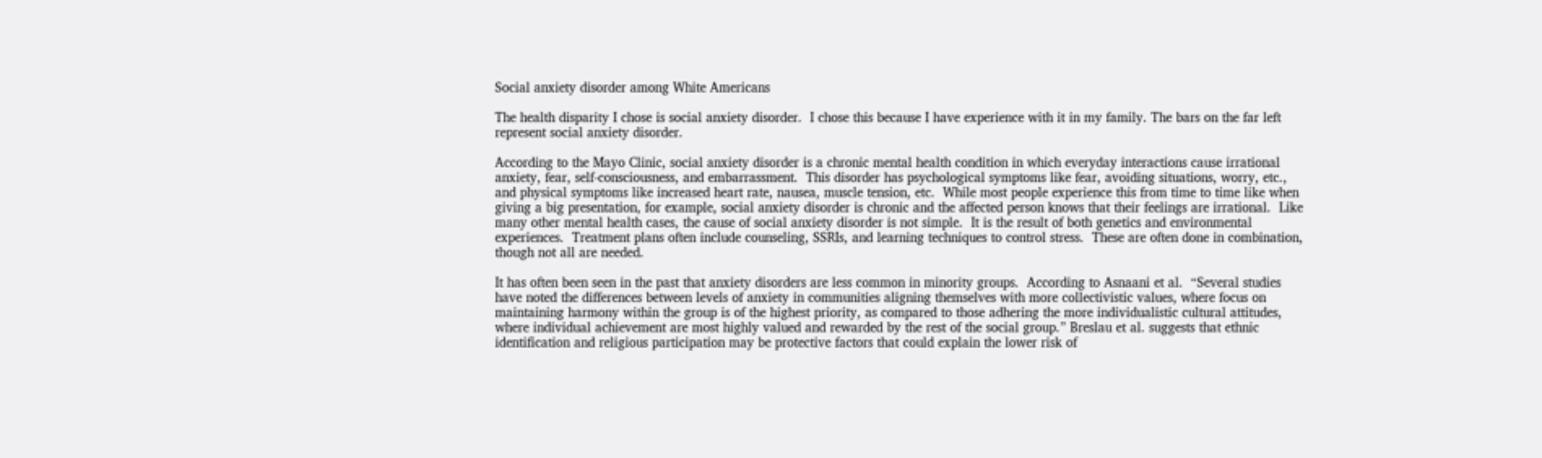Social anxiety disorder among White Americans

The health disparity I chose is social anxiety disorder.  I chose this because I have experience with it in my family. The bars on the far left represent social anxiety disorder.

According to the Mayo Clinic, social anxiety disorder is a chronic mental health condition in which everyday interactions cause irrational anxiety, fear, self-consciousness, and embarrassment.  This disorder has psychological symptoms like fear, avoiding situations, worry, etc., and physical symptoms like increased heart rate, nausea, muscle tension, etc.  While most people experience this from time to time like when giving a big presentation, for example, social anxiety disorder is chronic and the affected person knows that their feelings are irrational.  Like many other mental health cases, the cause of social anxiety disorder is not simple.  It is the result of both genetics and environmental experiences.  Treatment plans often include counseling, SSRIs, and learning techniques to control stress.  These are often done in combination, though not all are needed.

It has often been seen in the past that anxiety disorders are less common in minority groups.  According to Asnaani et al.  “Several studies have noted the differences between levels of anxiety in communities aligning themselves with more collectivistic values, where focus on maintaining harmony within the group is of the highest priority, as compared to those adhering the more individualistic cultural attitudes, where individual achievement are most highly valued and rewarded by the rest of the social group.” Breslau et al. suggests that ethnic identification and religious participation may be protective factors that could explain the lower risk of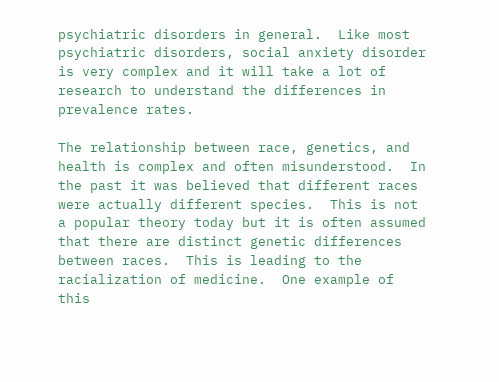psychiatric disorders in general.  Like most psychiatric disorders, social anxiety disorder is very complex and it will take a lot of research to understand the differences in prevalence rates.

The relationship between race, genetics, and health is complex and often misunderstood.  In the past it was believed that different races were actually different species.  This is not a popular theory today but it is often assumed that there are distinct genetic differences between races.  This is leading to the racialization of medicine.  One example of this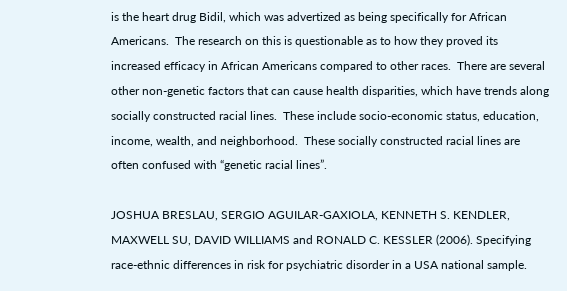is the heart drug Bidil, which was advertized as being specifically for African Americans.  The research on this is questionable as to how they proved its increased efficacy in African Americans compared to other races.  There are several other non-genetic factors that can cause health disparities, which have trends along socially constructed racial lines.  These include socio-economic status, education, income, wealth, and neighborhood.  These socially constructed racial lines are often confused with “genetic racial lines”.

JOSHUA BRESLAU, SERGIO AGUILAR-GAXIOLA, KENNETH S. KENDLER, MAXWELL SU, DAVID WILLIAMS and RONALD C. KESSLER (2006). Specifying race-ethnic differences in risk for psychiatric disorder in a USA national sample.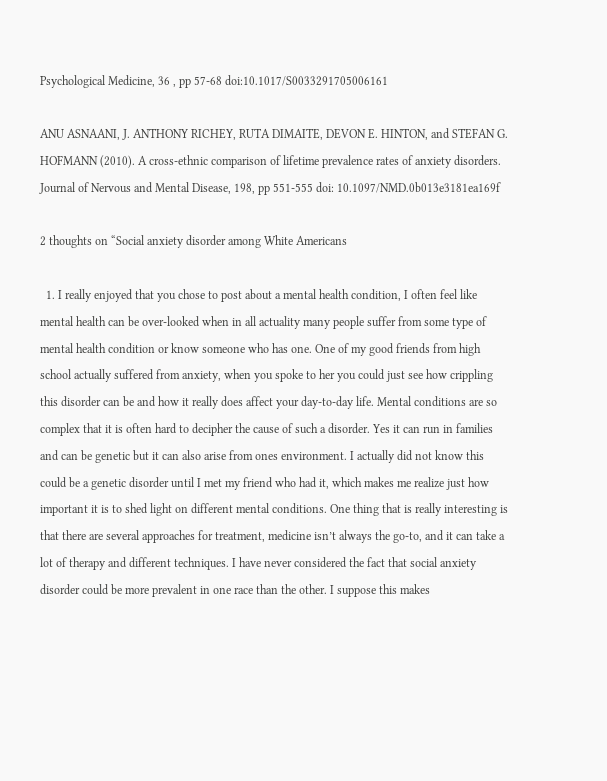Psychological Medicine, 36 , pp 57-68 doi:10.1017/S0033291705006161

ANU ASNAANI, J. ANTHONY RICHEY, RUTA DIMAITE, DEVON E. HINTON, and STEFAN G. HOFMANN (2010). A cross-ethnic comparison of lifetime prevalence rates of anxiety disorders. Journal of Nervous and Mental Disease, 198, pp 551-555 doi: 10.1097/NMD.0b013e3181ea169f

2 thoughts on “Social anxiety disorder among White Americans

  1. I really enjoyed that you chose to post about a mental health condition, I often feel like mental health can be over-looked when in all actuality many people suffer from some type of mental health condition or know someone who has one. One of my good friends from high school actually suffered from anxiety, when you spoke to her you could just see how crippling this disorder can be and how it really does affect your day-to-day life. Mental conditions are so complex that it is often hard to decipher the cause of such a disorder. Yes it can run in families and can be genetic but it can also arise from ones environment. I actually did not know this could be a genetic disorder until I met my friend who had it, which makes me realize just how important it is to shed light on different mental conditions. One thing that is really interesting is that there are several approaches for treatment, medicine isn’t always the go-to, and it can take a lot of therapy and different techniques. I have never considered the fact that social anxiety disorder could be more prevalent in one race than the other. I suppose this makes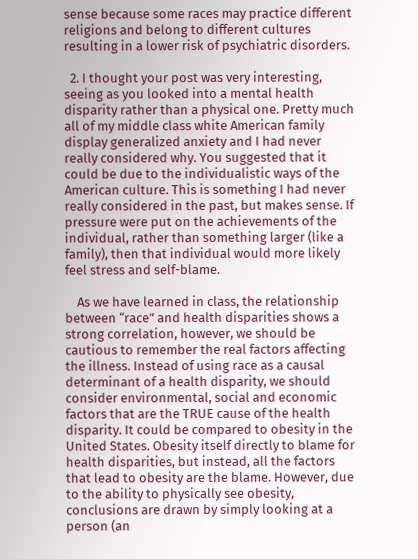sense because some races may practice different religions and belong to different cultures resulting in a lower risk of psychiatric disorders.

  2. I thought your post was very interesting, seeing as you looked into a mental health disparity rather than a physical one. Pretty much all of my middle class white American family display generalized anxiety and I had never really considered why. You suggested that it could be due to the individualistic ways of the American culture. This is something I had never really considered in the past, but makes sense. If pressure were put on the achievements of the individual, rather than something larger (like a family), then that individual would more likely feel stress and self-blame.

    As we have learned in class, the relationship between “race” and health disparities shows a strong correlation, however, we should be cautious to remember the real factors affecting the illness. Instead of using race as a causal determinant of a health disparity, we should consider environmental, social and economic factors that are the TRUE cause of the health disparity. It could be compared to obesity in the United States. Obesity itself directly to blame for health disparities, but instead, all the factors that lead to obesity are the blame. However, due to the ability to physically see obesity, conclusions are drawn by simply looking at a person (an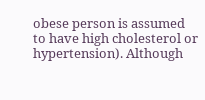obese person is assumed to have high cholesterol or hypertension). Although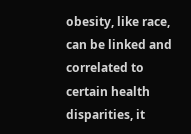obesity, like race, can be linked and correlated to certain health disparities, it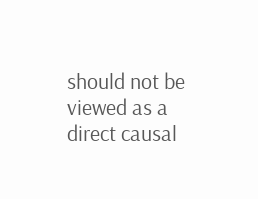should not be viewed as a direct causal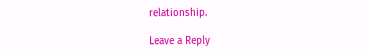relationship.

Leave a Reply